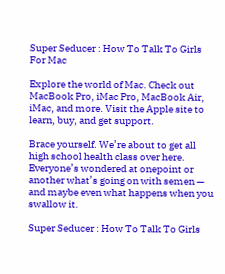Super Seducer : How To Talk To Girls For Mac

Explore the world of Mac. Check out MacBook Pro, iMac Pro, MacBook Air, iMac, and more. Visit the Apple site to learn, buy, and get support.

Brace yourself. We’re about to get all high school health class over here. Everyone’s wondered at onepoint or another what’s going on with semen — and maybe even what happens when you swallow it.

Super Seducer : How To Talk To Girls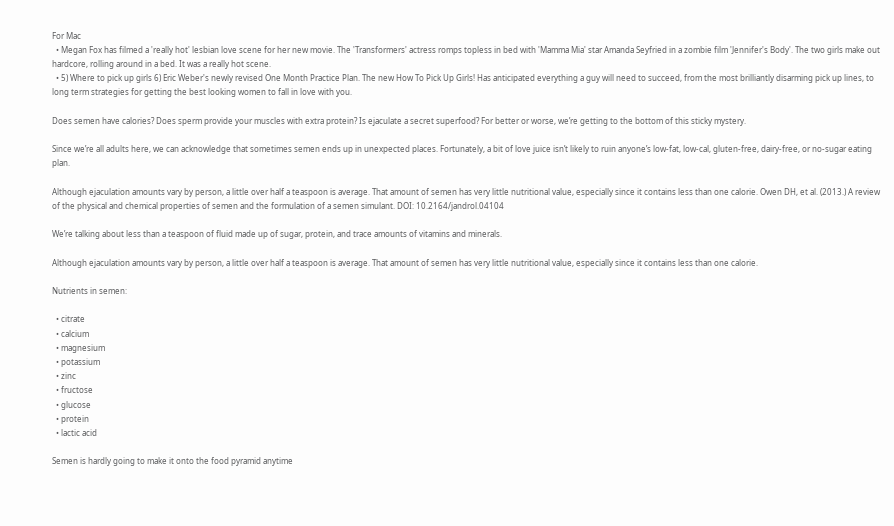For Mac
  • Megan Fox has filmed a 'really hot' lesbian love scene for her new movie. The 'Transformers' actress romps topless in bed with 'Mamma Mia' star Amanda Seyfried in a zombie film 'Jennifer's Body'. The two girls make out hardcore, rolling around in a bed. It was a really hot scene.
  • 5) Where to pick up girls 6) Eric Weber's newly revised One Month Practice Plan. The new How To Pick Up Girls! Has anticipated everything a guy will need to succeed, from the most brilliantly disarming pick up lines, to long term strategies for getting the best looking women to fall in love with you.

Does semen have calories? Does sperm provide your muscles with extra protein? Is ejaculate a secret superfood? For better or worse, we’re getting to the bottom of this sticky mystery.

Since we’re all adults here, we can acknowledge that sometimes semen ends up in unexpected places. Fortunately, a bit of love juice isn’t likely to ruin anyone’s low-fat, low-cal, gluten-free, dairy-free, or no-sugar eating plan.

Although ejaculation amounts vary by person, a little over half a teaspoon is average. That amount of semen has very little nutritional value, especially since it contains less than one calorie. Owen DH, et al. (2013.) A review of the physical and chemical properties of semen and the formulation of a semen simulant. DOI: 10.2164/jandrol.04104

We’re talking about less than a teaspoon of fluid made up of sugar, protein, and trace amounts of vitamins and minerals.

Although ejaculation amounts vary by person, a little over half a teaspoon is average. That amount of semen has very little nutritional value, especially since it contains less than one calorie.

Nutrients in semen:

  • citrate
  • calcium
  • magnesium
  • potassium
  • zinc
  • fructose
  • glucose
  • protein
  • lactic acid

Semen is hardly going to make it onto the food pyramid anytime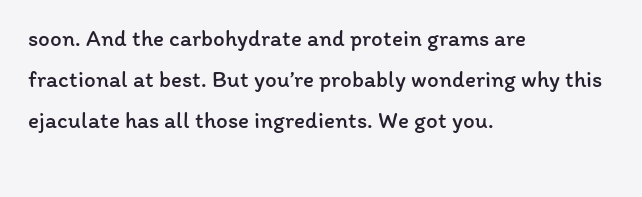soon. And the carbohydrate and protein grams are fractional at best. But you’re probably wondering why this ejaculate has all those ingredients. We got you.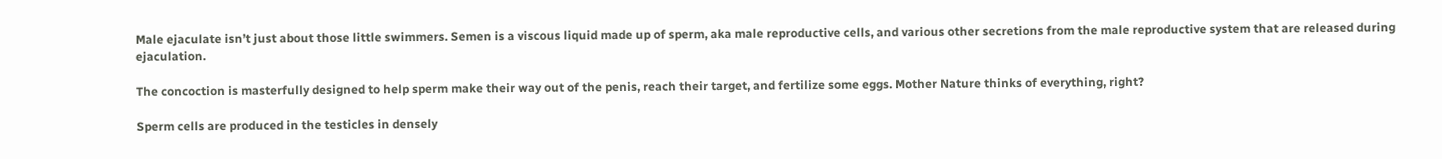Male ejaculate isn’t just about those little swimmers. Semen is a viscous liquid made up of sperm, aka male reproductive cells, and various other secretions from the male reproductive system that are released during ejaculation.

The concoction is masterfully designed to help sperm make their way out of the penis, reach their target, and fertilize some eggs. Mother Nature thinks of everything, right?

Sperm cells are produced in the testicles in densely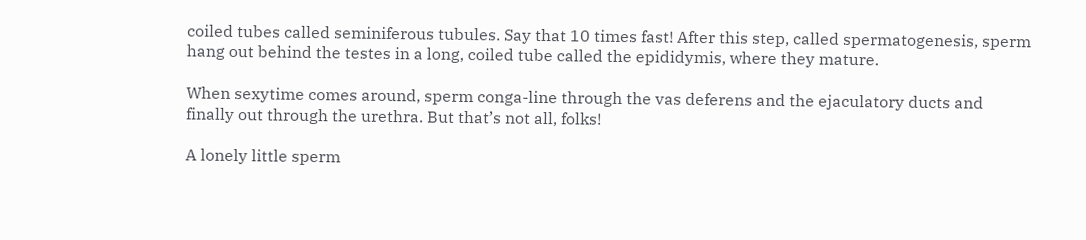coiled tubes called seminiferous tubules. Say that 10 times fast! After this step, called spermatogenesis, sperm hang out behind the testes in a long, coiled tube called the epididymis, where they mature.

When sexytime comes around, sperm conga-line through the vas deferens and the ejaculatory ducts and finally out through the urethra. But that’s not all, folks!

A lonely little sperm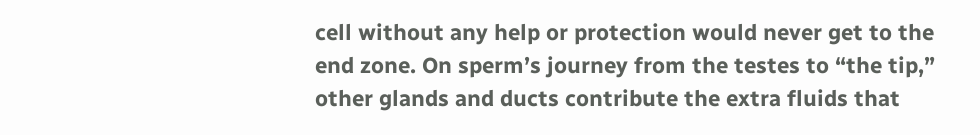cell without any help or protection would never get to the end zone. On sperm’s journey from the testes to “the tip,” other glands and ducts contribute the extra fluids that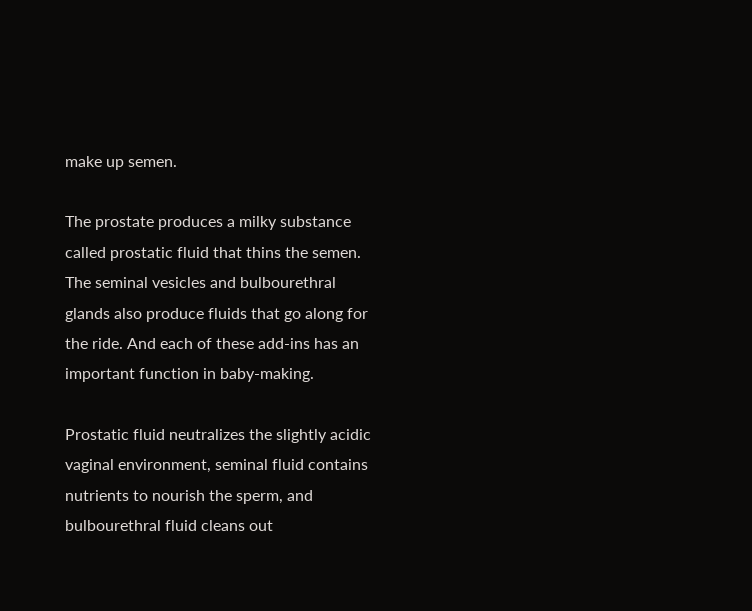make up semen.

The prostate produces a milky substance called prostatic fluid that thins the semen. The seminal vesicles and bulbourethral glands also produce fluids that go along for the ride. And each of these add-ins has an important function in baby-making.

Prostatic fluid neutralizes the slightly acidic vaginal environment, seminal fluid contains nutrients to nourish the sperm, and bulbourethral fluid cleans out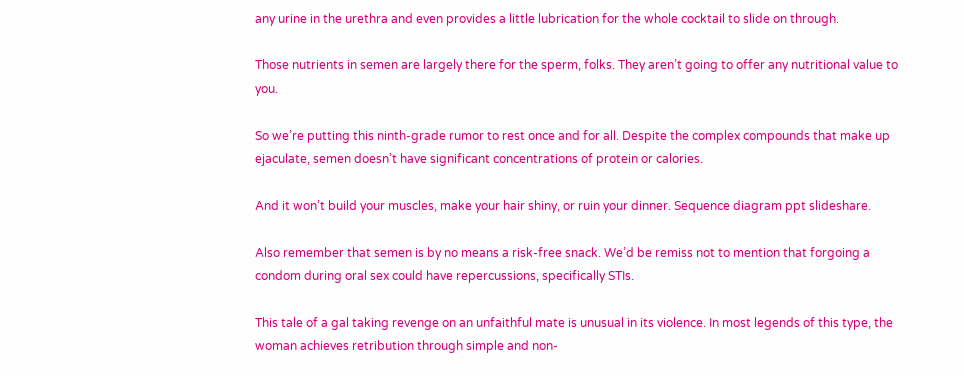any urine in the urethra and even provides a little lubrication for the whole cocktail to slide on through.

Those nutrients in semen are largely there for the sperm, folks. They aren’t going to offer any nutritional value to you.

So we’re putting this ninth-grade rumor to rest once and for all. Despite the complex compounds that make up ejaculate, semen doesn’t have significant concentrations of protein or calories.

And it won’t build your muscles, make your hair shiny, or ruin your dinner. Sequence diagram ppt slideshare.

Also remember that semen is by no means a risk-free snack. We’d be remiss not to mention that forgoing a condom during oral sex could have repercussions, specifically STIs.

This tale of a gal taking revenge on an unfaithful mate is unusual in its violence. In most legends of this type, the woman achieves retribution through simple and non-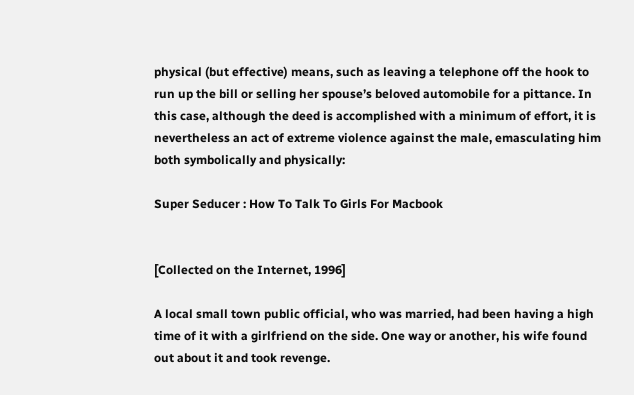physical (but effective) means, such as leaving a telephone off the hook to run up the bill or selling her spouse’s beloved automobile for a pittance. In this case, although the deed is accomplished with a minimum of effort, it is nevertheless an act of extreme violence against the male, emasculating him both symbolically and physically:

Super Seducer : How To Talk To Girls For Macbook


[Collected on the Internet, 1996]

A local small town public official, who was married, had been having a high time of it with a girlfriend on the side. One way or another, his wife found out about it and took revenge.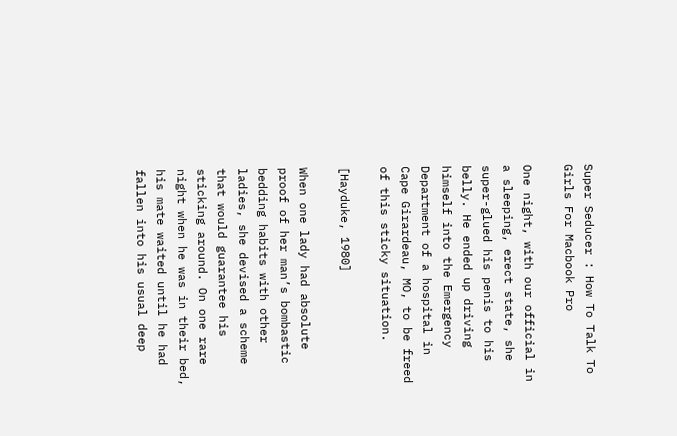Super Seducer : How To Talk To Girls For Macbook Pro

One night, with our official in a sleeping, erect state, she super-glued his penis to his belly. He ended up driving himself into the Emergency Department of a hospital in Cape Girardeau, MO, to be freed of this sticky situation.

[Hayduke, 1980]

When one lady had absolute proof of her man’s bombastic bedding habits with other ladies, she devised a scheme that would guarantee his sticking around. On one rare night when he was in their bed, his mate waited until he had fallen into his usual deep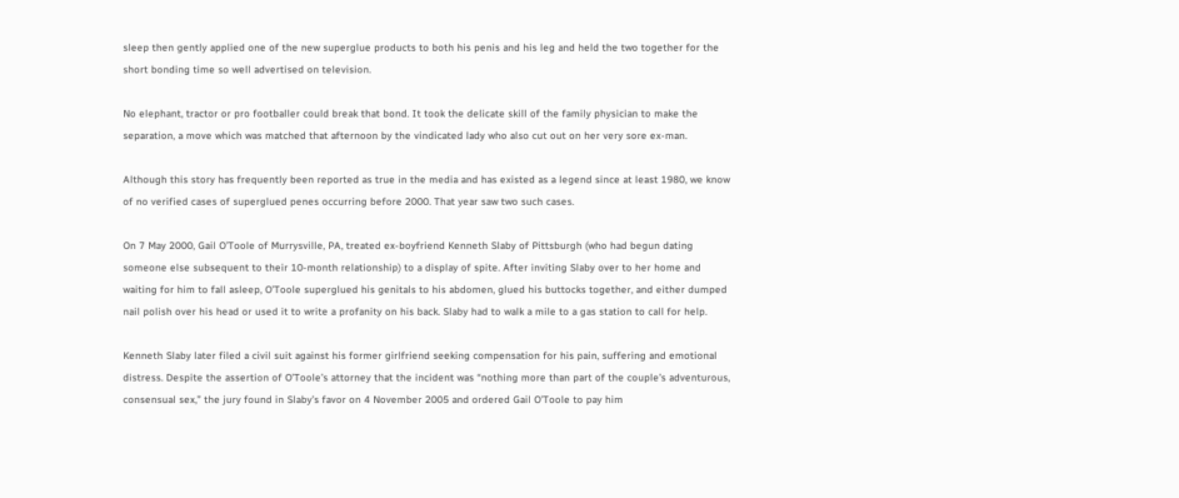sleep then gently applied one of the new superglue products to both his penis and his leg and held the two together for the short bonding time so well advertised on television.

No elephant, tractor or pro footballer could break that bond. It took the delicate skill of the family physician to make the separation, a move which was matched that afternoon by the vindicated lady who also cut out on her very sore ex-man.

Although this story has frequently been reported as true in the media and has existed as a legend since at least 1980, we know of no verified cases of superglued penes occurring before 2000. That year saw two such cases.

On 7 May 2000, Gail O’Toole of Murrysville, PA, treated ex-boyfriend Kenneth Slaby of Pittsburgh (who had begun dating someone else subsequent to their 10-month relationship) to a display of spite. After inviting Slaby over to her home and waiting for him to fall asleep, O’Toole superglued his genitals to his abdomen, glued his buttocks together, and either dumped nail polish over his head or used it to write a profanity on his back. Slaby had to walk a mile to a gas station to call for help.

Kenneth Slaby later filed a civil suit against his former girlfriend seeking compensation for his pain, suffering and emotional distress. Despite the assertion of O’Toole’s attorney that the incident was “nothing more than part of the couple’s adventurous, consensual sex,” the jury found in Slaby’s favor on 4 November 2005 and ordered Gail O’Toole to pay him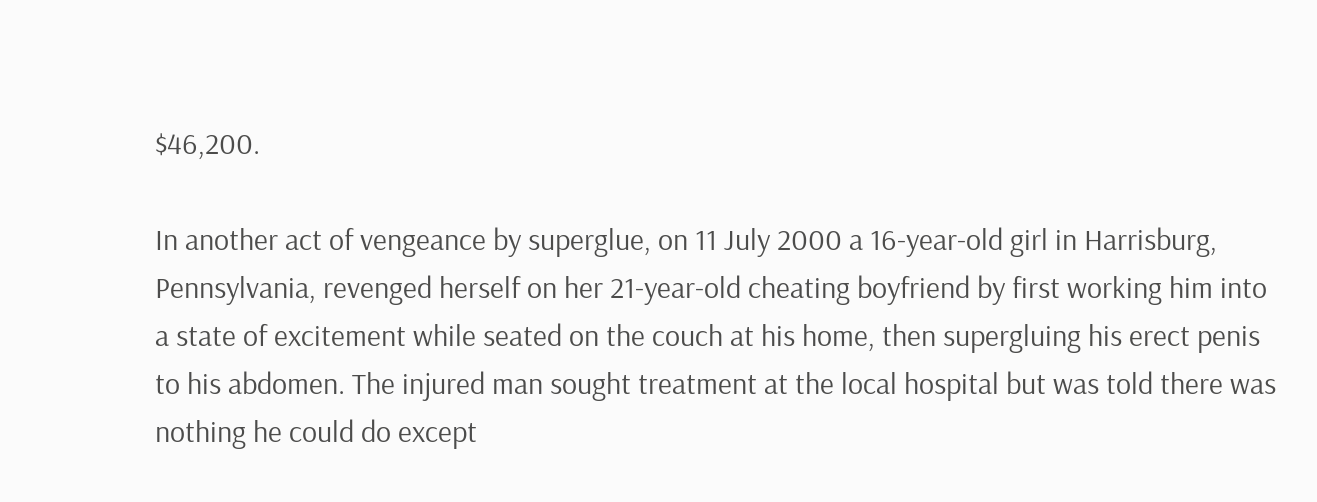$46,200.

In another act of vengeance by superglue, on 11 July 2000 a 16-year-old girl in Harrisburg, Pennsylvania, revenged herself on her 21-year-old cheating boyfriend by first working him into a state of excitement while seated on the couch at his home, then supergluing his erect penis to his abdomen. The injured man sought treatment at the local hospital but was told there was nothing he could do except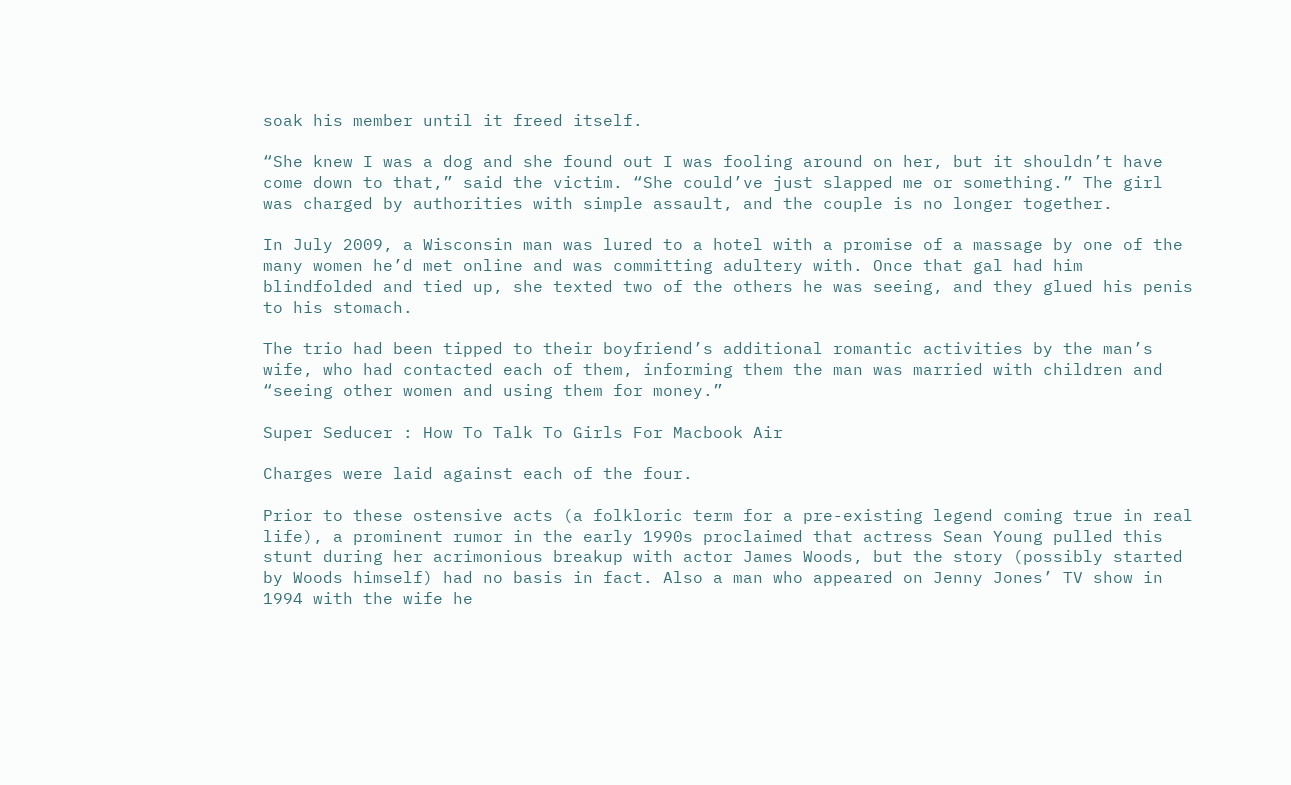soak his member until it freed itself.

“She knew I was a dog and she found out I was fooling around on her, but it shouldn’t have come down to that,” said the victim. “She could’ve just slapped me or something.” The girl was charged by authorities with simple assault, and the couple is no longer together.

In July 2009, a Wisconsin man was lured to a hotel with a promise of a massage by one of the many women he’d met online and was committing adultery with. Once that gal had him blindfolded and tied up, she texted two of the others he was seeing, and they glued his penis to his stomach.

The trio had been tipped to their boyfriend’s additional romantic activities by the man’s wife, who had contacted each of them, informing them the man was married with children and “seeing other women and using them for money.”

Super Seducer : How To Talk To Girls For Macbook Air

Charges were laid against each of the four.

Prior to these ostensive acts (a folkloric term for a pre-existing legend coming true in real life), a prominent rumor in the early 1990s proclaimed that actress Sean Young pulled this stunt during her acrimonious breakup with actor James Woods, but the story (possibly started by Woods himself) had no basis in fact. Also a man who appeared on Jenny Jones’ TV show in 1994 with the wife he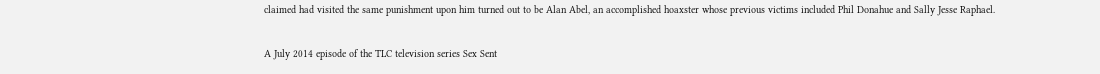claimed had visited the same punishment upon him turned out to be Alan Abel, an accomplished hoaxster whose previous victims included Phil Donahue and Sally Jesse Raphael.

A July 2014 episode of the TLC television series Sex Sent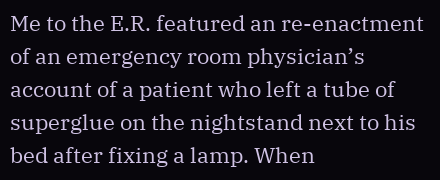Me to the E.R. featured an re-enactment of an emergency room physician’s account of a patient who left a tube of superglue on the nightstand next to his bed after fixing a lamp. When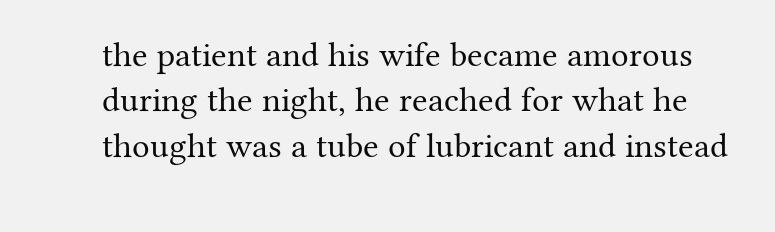the patient and his wife became amorous during the night, he reached for what he thought was a tube of lubricant and instead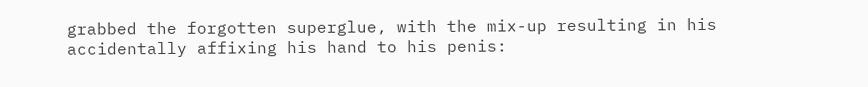grabbed the forgotten superglue, with the mix-up resulting in his accidentally affixing his hand to his penis: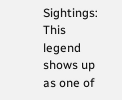Sightings: This legend shows up as one of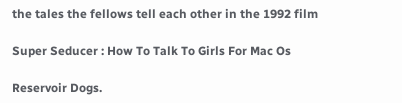the tales the fellows tell each other in the 1992 film

Super Seducer : How To Talk To Girls For Mac Os

Reservoir Dogs.